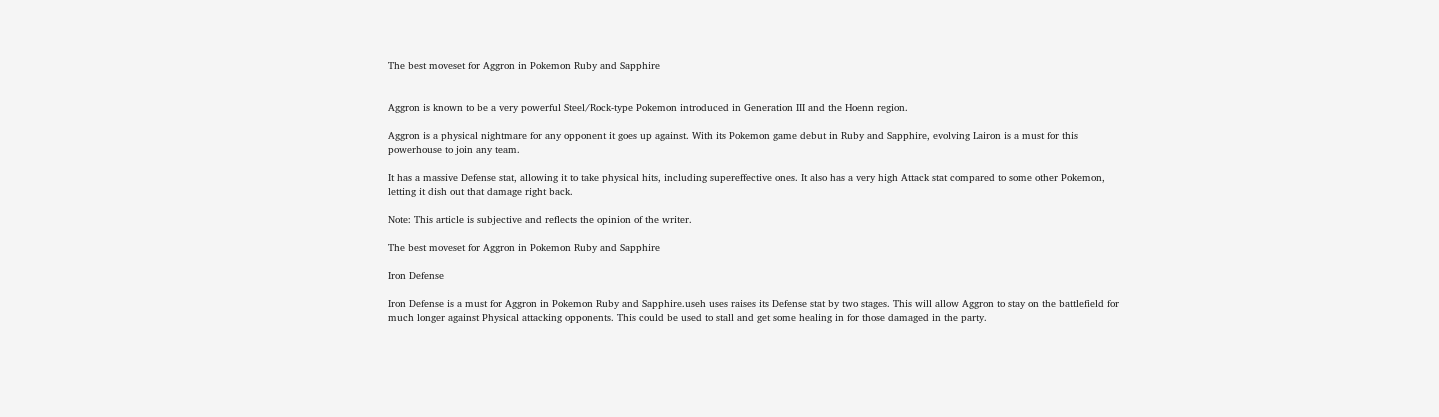The best moveset for Aggron in Pokemon Ruby and Sapphire


Aggron is known to be a very powerful Steel/Rock-type Pokemon introduced in Generation III and the Hoenn region.

Aggron is a physical nightmare for any opponent it goes up against. With its Pokemon game debut in Ruby and Sapphire, evolving Lairon is a must for this powerhouse to join any team.

It has a massive Defense stat, allowing it to take physical hits, including supereffective ones. It also has a very high Attack stat compared to some other Pokemon, letting it dish out that damage right back.

Note: This article is subjective and reflects the opinion of the writer.

The best moveset for Aggron in Pokemon Ruby and Sapphire

Iron Defense

Iron Defense is a must for Aggron in Pokemon Ruby and Sapphire.useh uses raises its Defense stat by two stages. This will allow Aggron to stay on the battlefield for much longer against Physical attacking opponents. This could be used to stall and get some healing in for those damaged in the party.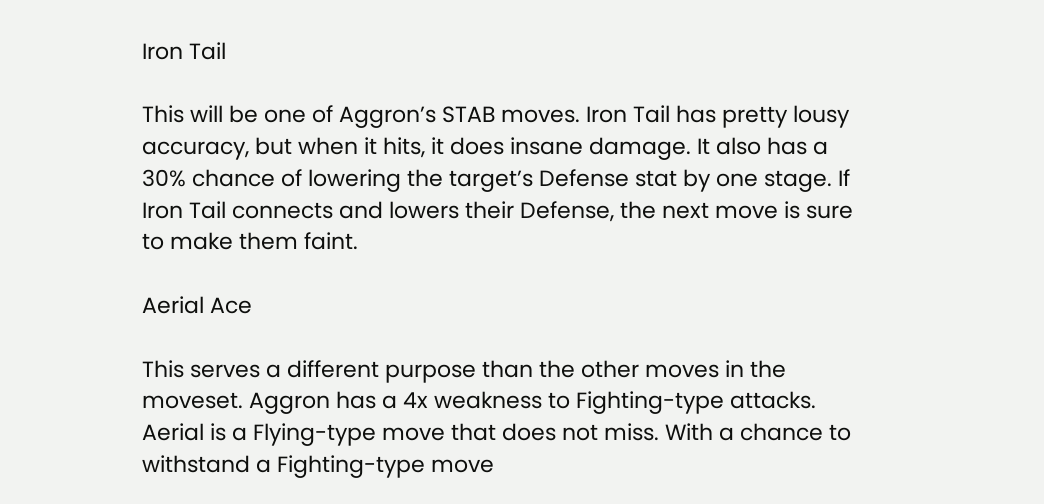Iron Tail

This will be one of Aggron’s STAB moves. Iron Tail has pretty lousy accuracy, but when it hits, it does insane damage. It also has a 30% chance of lowering the target’s Defense stat by one stage. If Iron Tail connects and lowers their Defense, the next move is sure to make them faint.

Aerial Ace

This serves a different purpose than the other moves in the moveset. Aggron has a 4x weakness to Fighting-type attacks. Aerial is a Flying-type move that does not miss. With a chance to withstand a Fighting-type move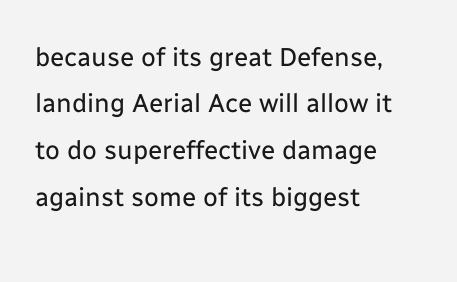because of its great Defense, landing Aerial Ace will allow it to do supereffective damage against some of its biggest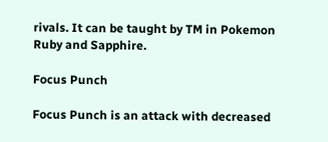rivals. It can be taught by TM in Pokemon Ruby and Sapphire.

Focus Punch

Focus Punch is an attack with decreased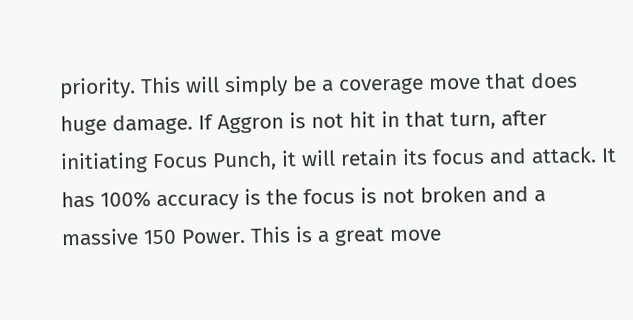priority. This will simply be a coverage move that does huge damage. If Aggron is not hit in that turn, after initiating Focus Punch, it will retain its focus and attack. It has 100% accuracy is the focus is not broken and a massive 150 Power. This is a great move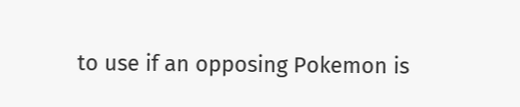to use if an opposing Pokemon is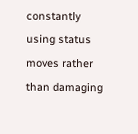constantly using status moves rather than damaging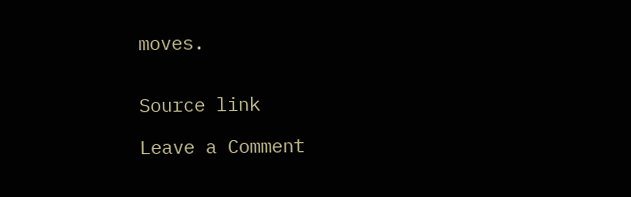moves.


Source link

Leave a Comment